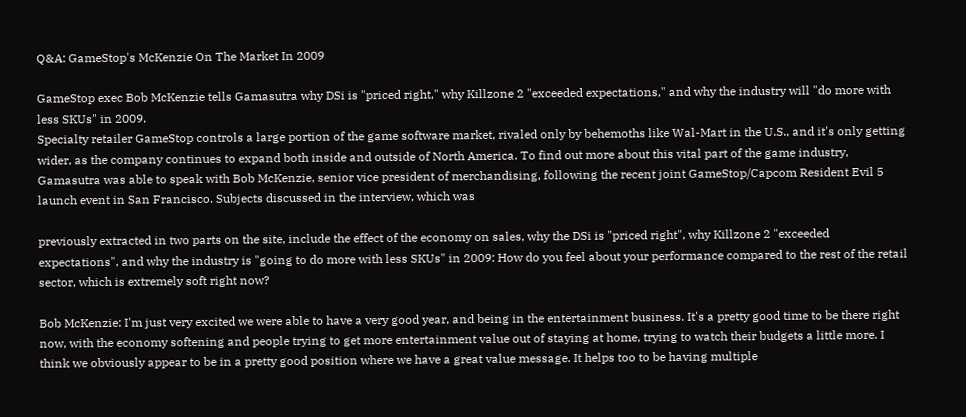Q&A: GameStop's McKenzie On The Market In 2009

GameStop exec Bob McKenzie tells Gamasutra why DSi is "priced right," why Killzone 2 "exceeded expectations," and why the industry will "do more with less SKUs" in 2009.
Specialty retailer GameStop controls a large portion of the game software market, rivaled only by behemoths like Wal-Mart in the U.S., and it's only getting wider, as the company continues to expand both inside and outside of North America. To find out more about this vital part of the game industry, Gamasutra was able to speak with Bob McKenzie, senior vice president of merchandising, following the recent joint GameStop/Capcom Resident Evil 5 launch event in San Francisco. Subjects discussed in the interview, which was

previously extracted in two parts on the site, include the effect of the economy on sales, why the DSi is "priced right", why Killzone 2 "exceeded expectations", and why the industry is "going to do more with less SKUs" in 2009: How do you feel about your performance compared to the rest of the retail sector, which is extremely soft right now?

Bob McKenzie: I'm just very excited we were able to have a very good year, and being in the entertainment business. It's a pretty good time to be there right now, with the economy softening and people trying to get more entertainment value out of staying at home, trying to watch their budgets a little more. I think we obviously appear to be in a pretty good position where we have a great value message. It helps too to be having multiple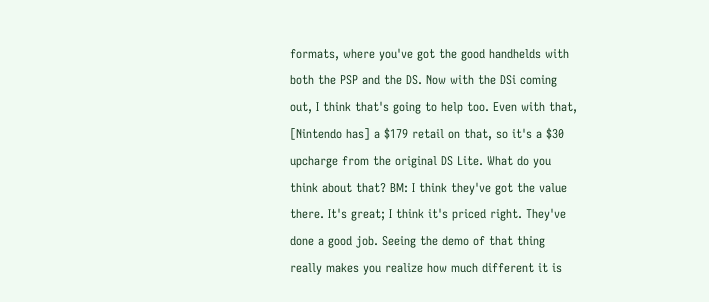formats, where you've got the good handhelds with both the PSP and the DS. Now with the DSi coming out, I think that's going to help too. Even with that, [Nintendo has] a $179 retail on that, so it's a $30 upcharge from the original DS Lite. What do you think about that? BM: I think they've got the value there. It's great; I think it's priced right. They've done a good job. Seeing the demo of that thing really makes you realize how much different it is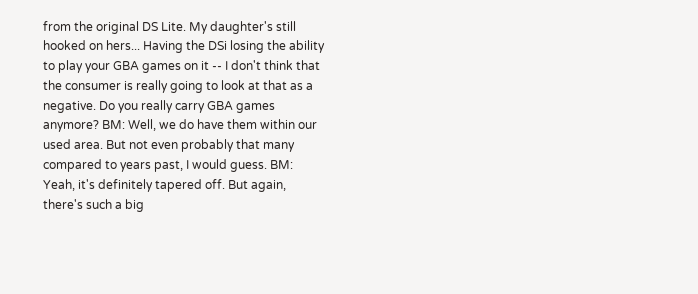from the original DS Lite. My daughter's still hooked on hers... Having the DSi losing the ability to play your GBA games on it -- I don't think that the consumer is really going to look at that as a negative. Do you really carry GBA games anymore? BM: Well, we do have them within our used area. But not even probably that many compared to years past, I would guess. BM: Yeah, it's definitely tapered off. But again, there's such a big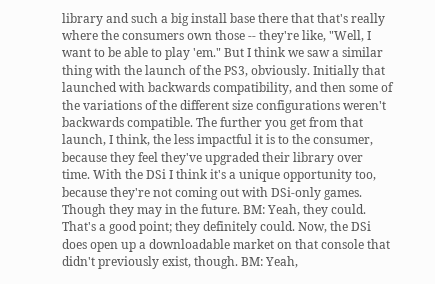library and such a big install base there that that's really where the consumers own those -- they're like, "Well, I want to be able to play 'em." But I think we saw a similar thing with the launch of the PS3, obviously. Initially that launched with backwards compatibility, and then some of the variations of the different size configurations weren't backwards compatible. The further you get from that launch, I think, the less impactful it is to the consumer, because they feel they've upgraded their library over time. With the DSi I think it's a unique opportunity too, because they're not coming out with DSi-only games. Though they may in the future. BM: Yeah, they could. That's a good point; they definitely could. Now, the DSi does open up a downloadable market on that console that didn't previously exist, though. BM: Yeah,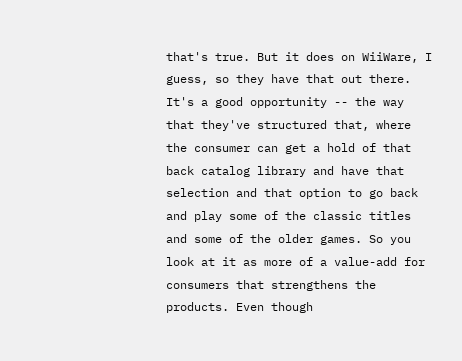that's true. But it does on WiiWare, I guess, so they have that out there. It's a good opportunity -- the way that they've structured that, where the consumer can get a hold of that back catalog library and have that selection and that option to go back and play some of the classic titles and some of the older games. So you look at it as more of a value-add for consumers that strengthens the products. Even though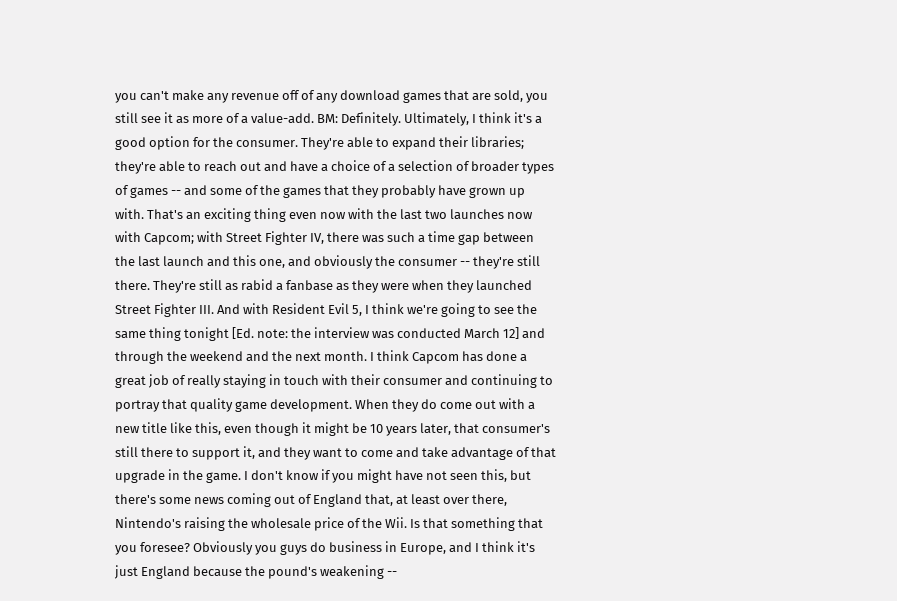you can't make any revenue off of any download games that are sold, you still see it as more of a value-add. BM: Definitely. Ultimately, I think it's a good option for the consumer. They're able to expand their libraries; they're able to reach out and have a choice of a selection of broader types of games -- and some of the games that they probably have grown up with. That's an exciting thing even now with the last two launches now with Capcom; with Street Fighter IV, there was such a time gap between the last launch and this one, and obviously the consumer -- they're still there. They're still as rabid a fanbase as they were when they launched Street Fighter III. And with Resident Evil 5, I think we're going to see the same thing tonight [Ed. note: the interview was conducted March 12] and through the weekend and the next month. I think Capcom has done a great job of really staying in touch with their consumer and continuing to portray that quality game development. When they do come out with a new title like this, even though it might be 10 years later, that consumer's still there to support it, and they want to come and take advantage of that upgrade in the game. I don't know if you might have not seen this, but there's some news coming out of England that, at least over there, Nintendo's raising the wholesale price of the Wii. Is that something that you foresee? Obviously you guys do business in Europe, and I think it's just England because the pound's weakening --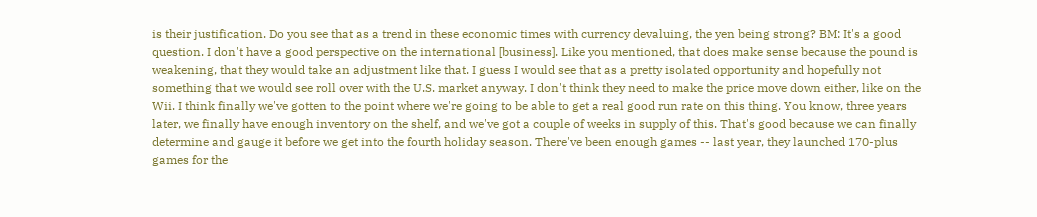is their justification. Do you see that as a trend in these economic times with currency devaluing, the yen being strong? BM: It's a good question. I don't have a good perspective on the international [business]. Like you mentioned, that does make sense because the pound is weakening, that they would take an adjustment like that. I guess I would see that as a pretty isolated opportunity and hopefully not something that we would see roll over with the U.S. market anyway. I don't think they need to make the price move down either, like on the Wii. I think finally we've gotten to the point where we're going to be able to get a real good run rate on this thing. You know, three years later, we finally have enough inventory on the shelf, and we've got a couple of weeks in supply of this. That's good because we can finally determine and gauge it before we get into the fourth holiday season. There've been enough games -- last year, they launched 170-plus games for the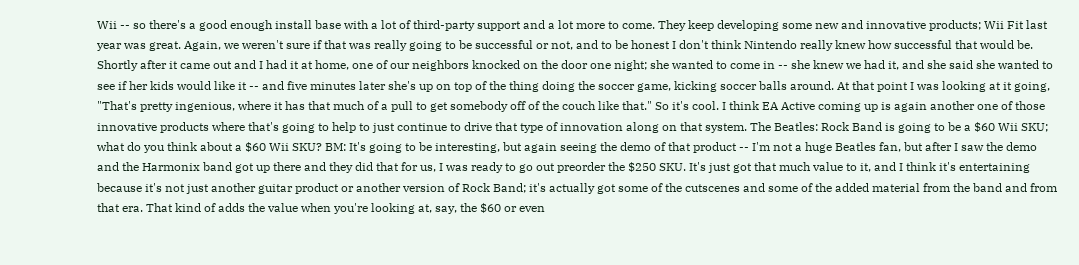Wii -- so there's a good enough install base with a lot of third-party support and a lot more to come. They keep developing some new and innovative products; Wii Fit last year was great. Again, we weren't sure if that was really going to be successful or not, and to be honest I don't think Nintendo really knew how successful that would be. Shortly after it came out and I had it at home, one of our neighbors knocked on the door one night; she wanted to come in -- she knew we had it, and she said she wanted to see if her kids would like it -- and five minutes later she's up on top of the thing doing the soccer game, kicking soccer balls around. At that point I was looking at it going, "That's pretty ingenious, where it has that much of a pull to get somebody off of the couch like that." So it's cool. I think EA Active coming up is again another one of those innovative products where that's going to help to just continue to drive that type of innovation along on that system. The Beatles: Rock Band is going to be a $60 Wii SKU; what do you think about a $60 Wii SKU? BM: It's going to be interesting, but again seeing the demo of that product -- I'm not a huge Beatles fan, but after I saw the demo and the Harmonix band got up there and they did that for us, I was ready to go out preorder the $250 SKU. It's just got that much value to it, and I think it's entertaining because it's not just another guitar product or another version of Rock Band; it's actually got some of the cutscenes and some of the added material from the band and from that era. That kind of adds the value when you're looking at, say, the $60 or even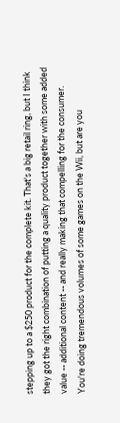stepping up to a $250 product for the complete kit. That's a big retail ring, but I think they got the right combination of putting a quality product together with some added value -- additional content -- and really making that compelling for the consumer. You're doing tremendous volumes of some games on the Wii, but are you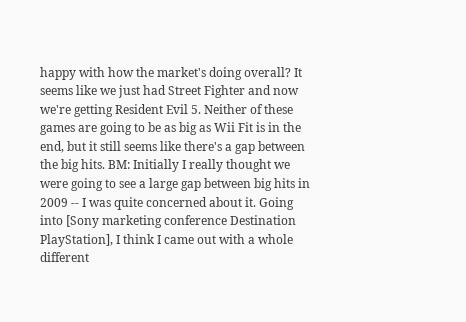happy with how the market's doing overall? It seems like we just had Street Fighter and now we're getting Resident Evil 5. Neither of these games are going to be as big as Wii Fit is in the end, but it still seems like there's a gap between the big hits. BM: Initially I really thought we were going to see a large gap between big hits in 2009 -- I was quite concerned about it. Going into [Sony marketing conference Destination PlayStation], I think I came out with a whole different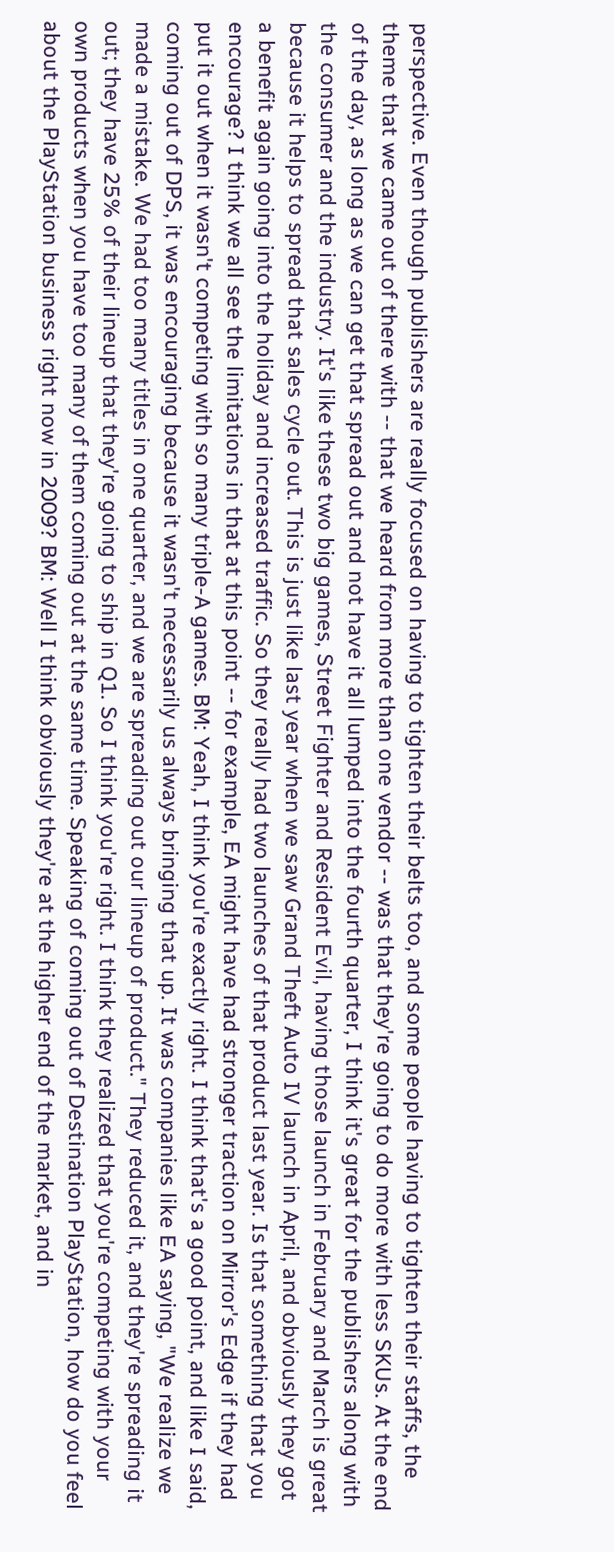perspective. Even though publishers are really focused on having to tighten their belts too, and some people having to tighten their staffs, the theme that we came out of there with -- that we heard from more than one vendor -- was that they're going to do more with less SKUs. At the end of the day, as long as we can get that spread out and not have it all lumped into the fourth quarter, I think it's great for the publishers along with the consumer and the industry. It's like these two big games, Street Fighter and Resident Evil, having those launch in February and March is great because it helps to spread that sales cycle out. This is just like last year when we saw Grand Theft Auto IV launch in April, and obviously they got a benefit again going into the holiday and increased traffic. So they really had two launches of that product last year. Is that something that you encourage? I think we all see the limitations in that at this point -- for example, EA might have had stronger traction on Mirror's Edge if they had put it out when it wasn't competing with so many triple-A games. BM: Yeah, I think you're exactly right. I think that's a good point, and like I said, coming out of DPS, it was encouraging because it wasn't necessarily us always bringing that up. It was companies like EA saying, "We realize we made a mistake. We had too many titles in one quarter, and we are spreading out our lineup of product." They reduced it, and they're spreading it out; they have 25% of their lineup that they're going to ship in Q1. So I think you're right. I think they realized that you're competing with your own products when you have too many of them coming out at the same time. Speaking of coming out of Destination PlayStation, how do you feel about the PlayStation business right now in 2009? BM: Well I think obviously they're at the higher end of the market, and in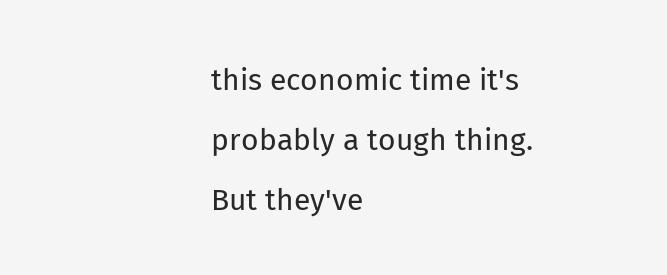this economic time it's probably a tough thing. But they've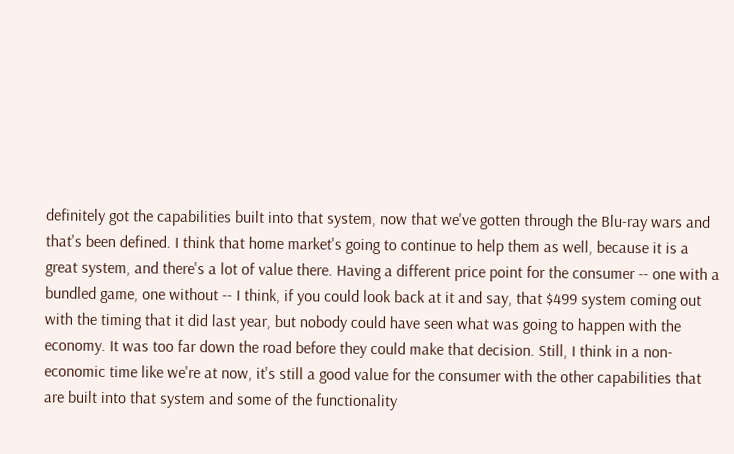definitely got the capabilities built into that system, now that we've gotten through the Blu-ray wars and that's been defined. I think that home market's going to continue to help them as well, because it is a great system, and there's a lot of value there. Having a different price point for the consumer -- one with a bundled game, one without -- I think, if you could look back at it and say, that $499 system coming out with the timing that it did last year, but nobody could have seen what was going to happen with the economy. It was too far down the road before they could make that decision. Still, I think in a non-economic time like we're at now, it's still a good value for the consumer with the other capabilities that are built into that system and some of the functionality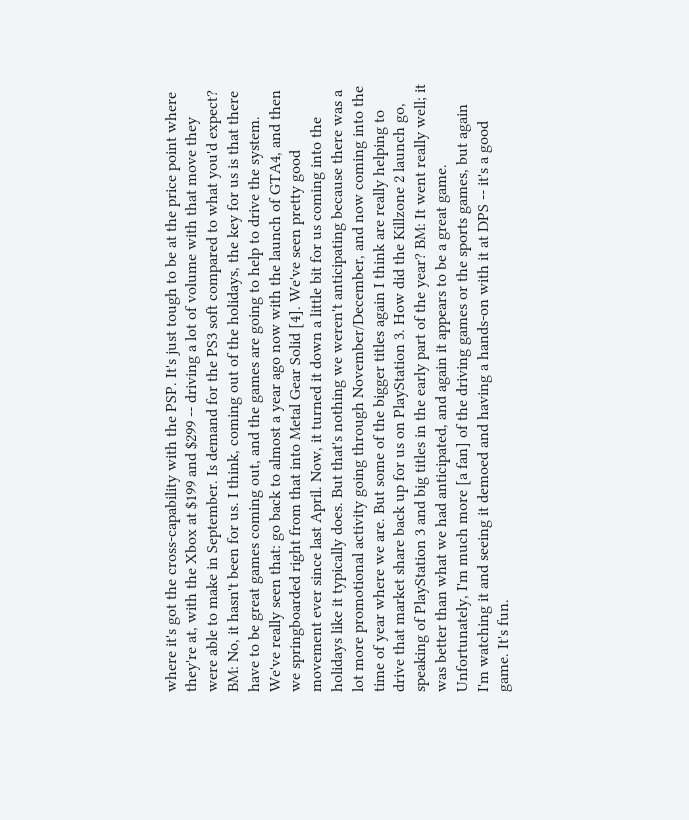where it's got the cross-capability with the PSP. It's just tough to be at the price point where they're at, with the Xbox at $199 and $299 -- driving a lot of volume with that move they were able to make in September. Is demand for the PS3 soft compared to what you'd expect? BM: No, it hasn't been for us. I think, coming out of the holidays, the key for us is that there have to be great games coming out, and the games are going to help to drive the system. We've really seen that: go back to almost a year ago now with the launch of GTA4, and then we springboarded right from that into Metal Gear Solid [4]. We've seen pretty good movement ever since last April. Now, it turned it down a little bit for us coming into the holidays like it typically does. But that's nothing we weren't anticipating because there was a lot more promotional activity going through November/December, and now coming into the time of year where we are. But some of the bigger titles again I think are really helping to drive that market share back up for us on PlayStation 3. How did the Killzone 2 launch go, speaking of PlayStation 3 and big titles in the early part of the year? BM: It went really well; it was better than what we had anticipated, and again it appears to be a great game. Unfortunately, I'm much more [a fan] of the driving games or the sports games, but again I'm watching it and seeing it demoed and having a hands-on with it at DPS -- it's a good game. It's fun.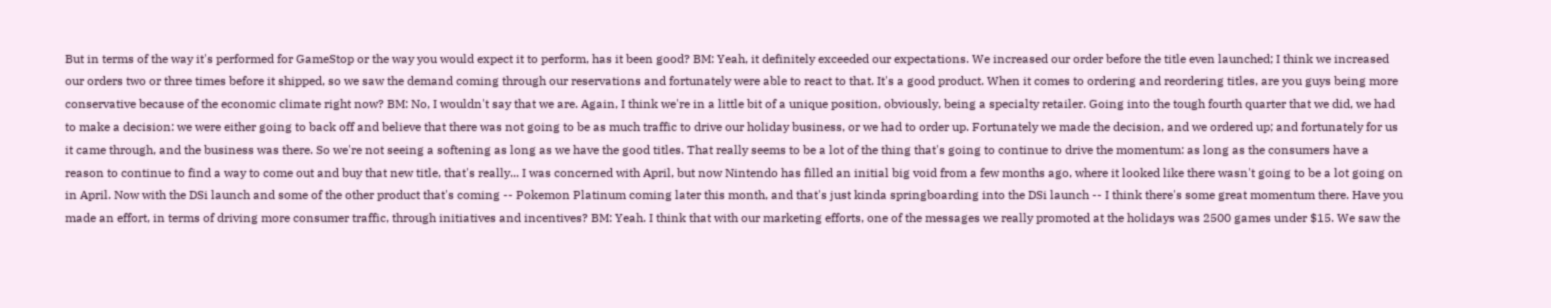But in terms of the way it's performed for GameStop or the way you would expect it to perform, has it been good? BM: Yeah, it definitely exceeded our expectations. We increased our order before the title even launched; I think we increased our orders two or three times before it shipped, so we saw the demand coming through our reservations and fortunately were able to react to that. It's a good product. When it comes to ordering and reordering titles, are you guys being more conservative because of the economic climate right now? BM: No, I wouldn't say that we are. Again, I think we're in a little bit of a unique position, obviously, being a specialty retailer. Going into the tough fourth quarter that we did, we had to make a decision: we were either going to back off and believe that there was not going to be as much traffic to drive our holiday business, or we had to order up. Fortunately we made the decision, and we ordered up; and fortunately for us it came through, and the business was there. So we're not seeing a softening as long as we have the good titles. That really seems to be a lot of the thing that's going to continue to drive the momentum: as long as the consumers have a reason to continue to find a way to come out and buy that new title, that's really... I was concerned with April, but now Nintendo has filled an initial big void from a few months ago, where it looked like there wasn't going to be a lot going on in April. Now with the DSi launch and some of the other product that's coming -- Pokemon Platinum coming later this month, and that's just kinda springboarding into the DSi launch -- I think there's some great momentum there. Have you made an effort, in terms of driving more consumer traffic, through initiatives and incentives? BM: Yeah. I think that with our marketing efforts, one of the messages we really promoted at the holidays was 2500 games under $15. We saw the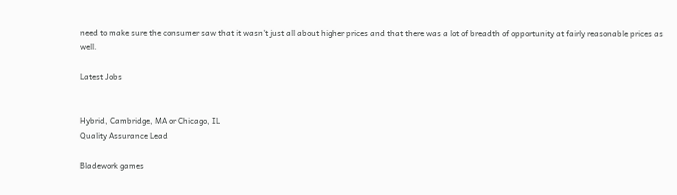need to make sure the consumer saw that it wasn't just all about higher prices and that there was a lot of breadth of opportunity at fairly reasonable prices as well.

Latest Jobs


Hybrid, Cambridge, MA or Chicago, IL
Quality Assurance Lead

Bladework games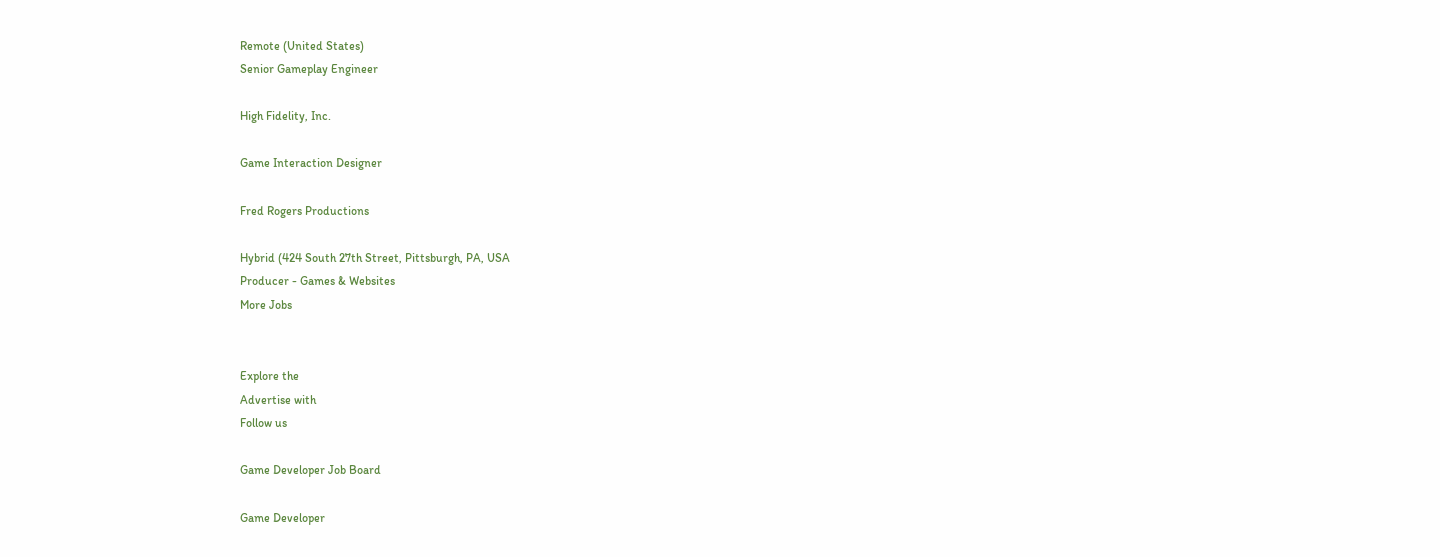Remote (United States)
Senior Gameplay Engineer

High Fidelity, Inc.

Game Interaction Designer

Fred Rogers Productions

Hybrid (424 South 27th Street, Pittsburgh, PA, USA
Producer - Games & Websites
More Jobs


Explore the
Advertise with
Follow us

Game Developer Job Board

Game Developer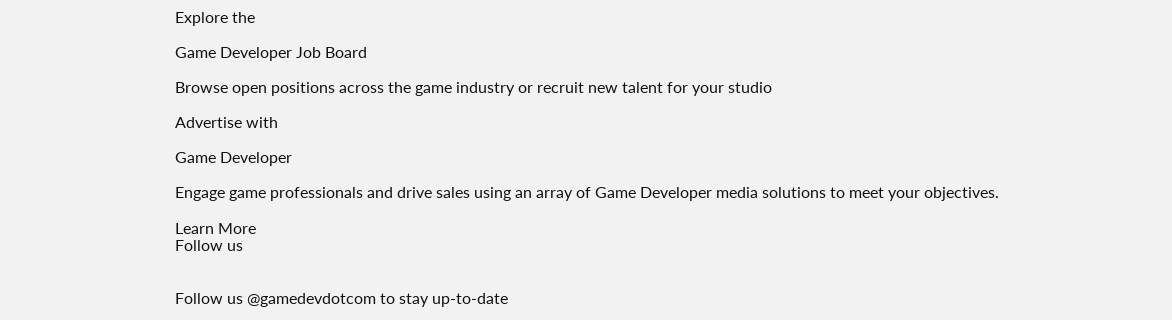Explore the

Game Developer Job Board

Browse open positions across the game industry or recruit new talent for your studio

Advertise with

Game Developer

Engage game professionals and drive sales using an array of Game Developer media solutions to meet your objectives.

Learn More
Follow us


Follow us @gamedevdotcom to stay up-to-date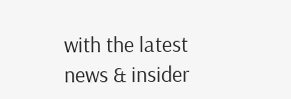with the latest news & insider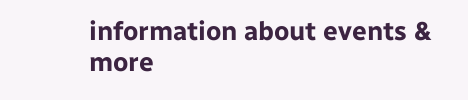information about events & more